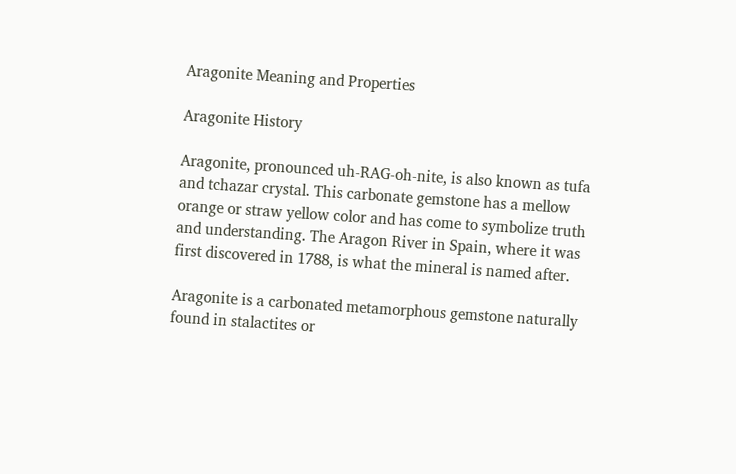Aragonite Meaning and Properties

Aragonite History

Aragonite, pronounced uh-RAG-oh-nite, is also known as tufa and tchazar crystal. This carbonate gemstone has a mellow orange or straw yellow color and has come to symbolize truth and understanding. The Aragon River in Spain, where it was first discovered in 1788, is what the mineral is named after.

Aragonite is a carbonated metamorphous gemstone naturally found in stalactites or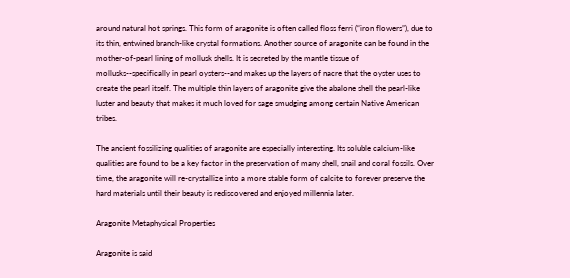around natural hot springs. This form of aragonite is often called floss ferri (“iron flowers”), due to its thin, entwined branch-like crystal formations. Another source of aragonite can be found in the mother-of-pearl lining of mollusk shells. It is secreted by the mantle tissue of mollusks--specifically in pearl oysters--and makes up the layers of nacre that the oyster uses to create the pearl itself. The multiple thin layers of aragonite give the abalone shell the pearl-like luster and beauty that makes it much loved for sage smudging among certain Native American tribes.

The ancient fossilizing qualities of aragonite are especially interesting. Its soluble calcium-like qualities are found to be a key factor in the preservation of many shell, snail and coral fossils. Over time, the aragonite will re-crystallize into a more stable form of calcite to forever preserve the hard materials until their beauty is rediscovered and enjoyed millennia later.

Aragonite Metaphysical Properties

Aragonite is said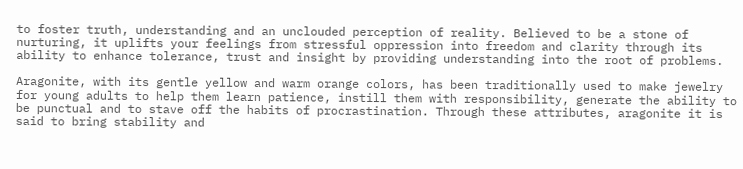to foster truth, understanding and an unclouded perception of reality. Believed to be a stone of nurturing, it uplifts your feelings from stressful oppression into freedom and clarity through its ability to enhance tolerance, trust and insight by providing understanding into the root of problems.

Aragonite, with its gentle yellow and warm orange colors, has been traditionally used to make jewelry for young adults to help them learn patience, instill them with responsibility, generate the ability to be punctual and to stave off the habits of procrastination. Through these attributes, aragonite it is said to bring stability and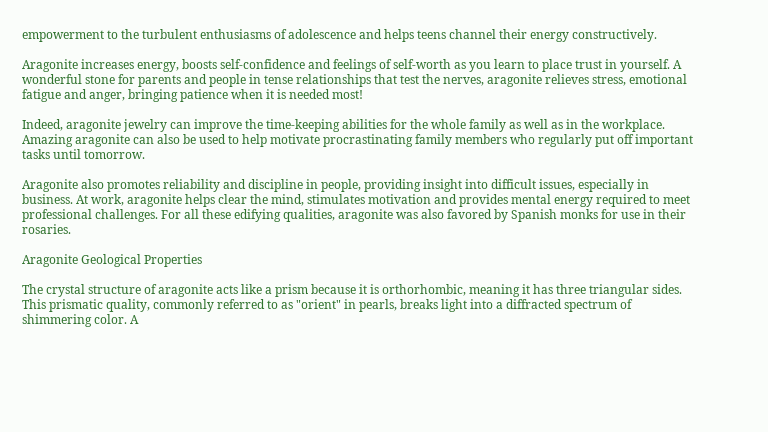empowerment to the turbulent enthusiasms of adolescence and helps teens channel their energy constructively.

Aragonite increases energy, boosts self-confidence and feelings of self-worth as you learn to place trust in yourself. A wonderful stone for parents and people in tense relationships that test the nerves, aragonite relieves stress, emotional fatigue and anger, bringing patience when it is needed most!

Indeed, aragonite jewelry can improve the time-keeping abilities for the whole family as well as in the workplace. Amazing aragonite can also be used to help motivate procrastinating family members who regularly put off important tasks until tomorrow.

Aragonite also promotes reliability and discipline in people, providing insight into difficult issues, especially in business. At work, aragonite helps clear the mind, stimulates motivation and provides mental energy required to meet professional challenges. For all these edifying qualities, aragonite was also favored by Spanish monks for use in their rosaries.

Aragonite Geological Properties

The crystal structure of aragonite acts like a prism because it is orthorhombic, meaning it has three triangular sides. This prismatic quality, commonly referred to as "orient" in pearls, breaks light into a diffracted spectrum of shimmering color. A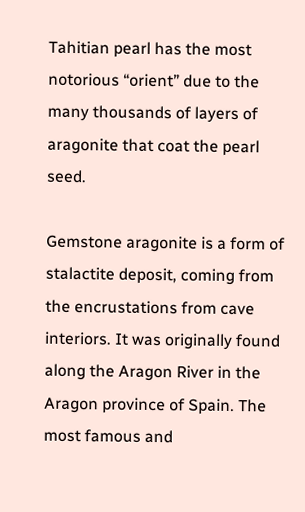Tahitian pearl has the most notorious “orient” due to the many thousands of layers of aragonite that coat the pearl seed.

Gemstone aragonite is a form of stalactite deposit, coming from the encrustations from cave interiors. It was originally found along the Aragon River in the Aragon province of Spain. The most famous and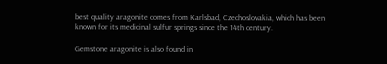best quality aragonite comes from Karlsbad, Czechoslovakia, which has been known for its medicinal sulfur springs since the 14th century.

Gemstone aragonite is also found in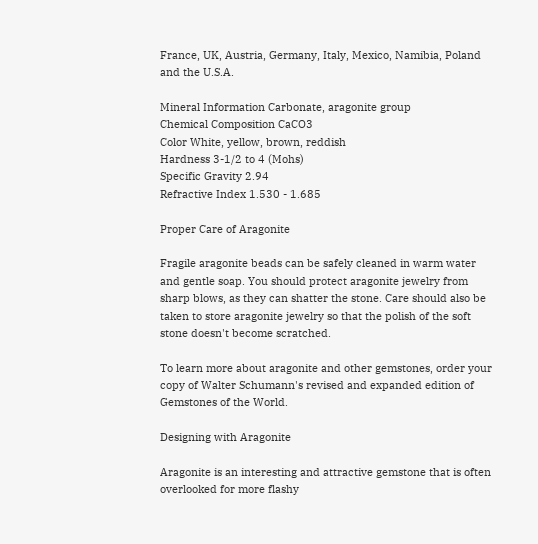France, UK, Austria, Germany, Italy, Mexico, Namibia, Poland and the U.S.A.

Mineral Information Carbonate, aragonite group
Chemical Composition CaCO3
Color White, yellow, brown, reddish
Hardness 3-1/2 to 4 (Mohs)
Specific Gravity 2.94
Refractive Index 1.530 - 1.685

Proper Care of Aragonite

Fragile aragonite beads can be safely cleaned in warm water and gentle soap. You should protect aragonite jewelry from sharp blows, as they can shatter the stone. Care should also be taken to store aragonite jewelry so that the polish of the soft stone doesn't become scratched.

To learn more about aragonite and other gemstones, order your copy of Walter Schumann's revised and expanded edition of Gemstones of the World.

Designing with Aragonite

Aragonite is an interesting and attractive gemstone that is often overlooked for more flashy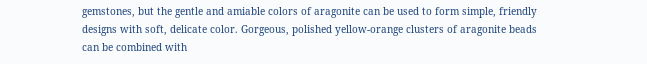gemstones, but the gentle and amiable colors of aragonite can be used to form simple, friendly designs with soft, delicate color. Gorgeous, polished yellow-orange clusters of aragonite beads can be combined with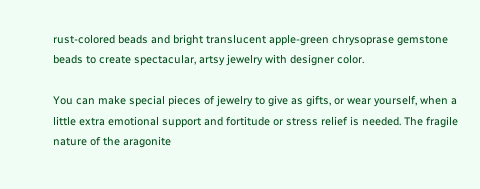rust-colored beads and bright translucent apple-green chrysoprase gemstone beads to create spectacular, artsy jewelry with designer color.

You can make special pieces of jewelry to give as gifts, or wear yourself, when a little extra emotional support and fortitude or stress relief is needed. The fragile nature of the aragonite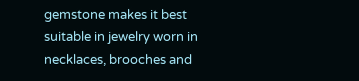gemstone makes it best suitable in jewelry worn in necklaces, brooches and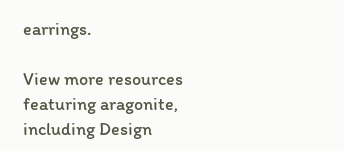earrings.

View more resources featuring aragonite, including Design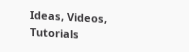Ideas, Videos, Tutorials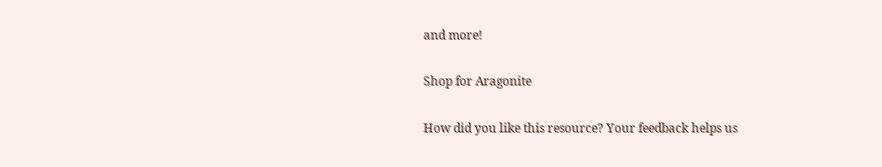and more!

Shop for Aragonite

How did you like this resource? Your feedback helps us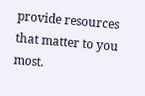provide resources that matter to you most.